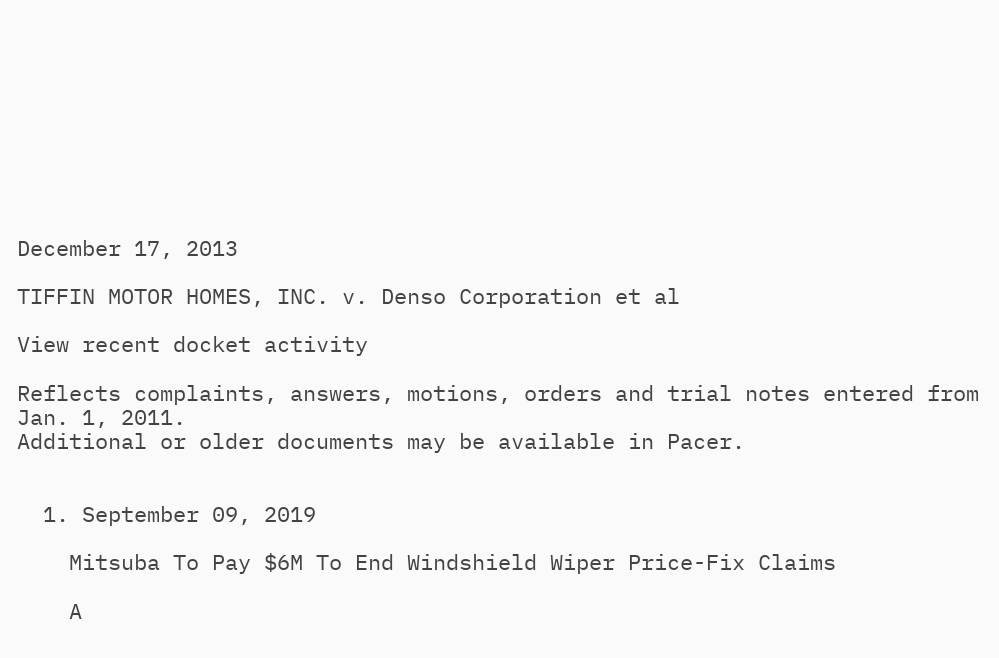December 17, 2013

TIFFIN MOTOR HOMES, INC. v. Denso Corporation et al

View recent docket activity

Reflects complaints, answers, motions, orders and trial notes entered from Jan. 1, 2011.
Additional or older documents may be available in Pacer.


  1. September 09, 2019

    Mitsuba To Pay $6M To End Windshield Wiper Price-Fix Claims

    A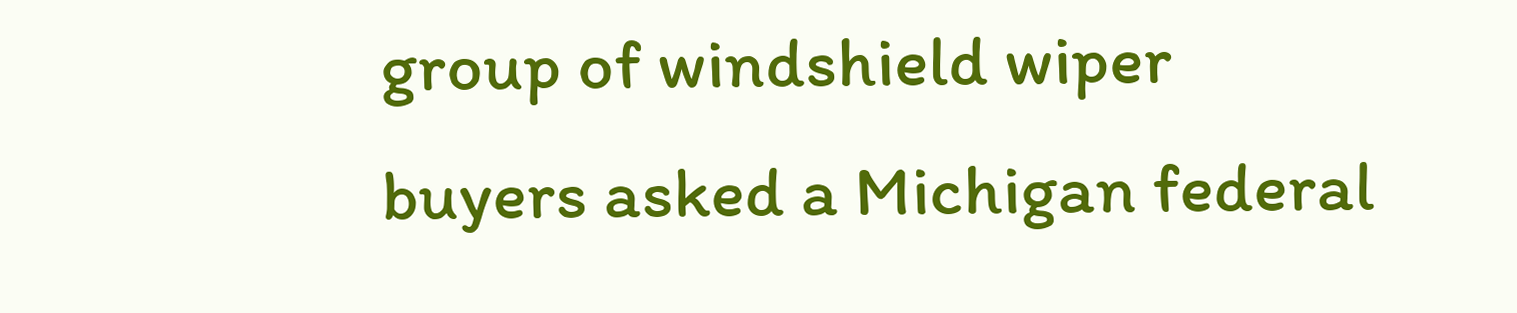group of windshield wiper buyers asked a Michigan federal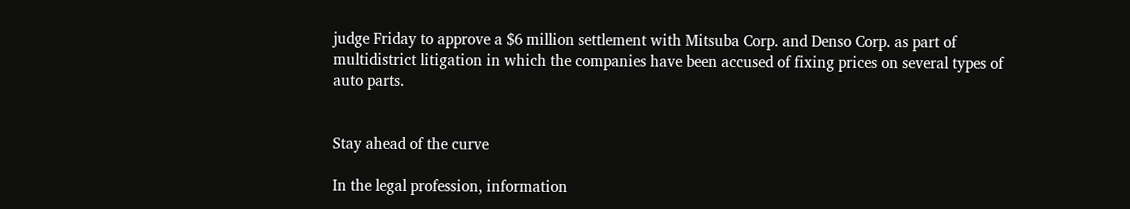judge Friday to approve a $6 million settlement with Mitsuba Corp. and Denso Corp. as part of multidistrict litigation in which the companies have been accused of fixing prices on several types of auto parts.


Stay ahead of the curve

In the legal profession, information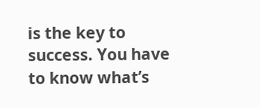is the key to success. You have to know what’s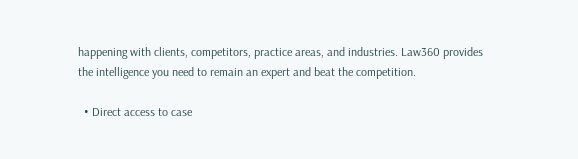happening with clients, competitors, practice areas, and industries. Law360 provides the intelligence you need to remain an expert and beat the competition.

  • Direct access to case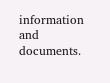information and documents.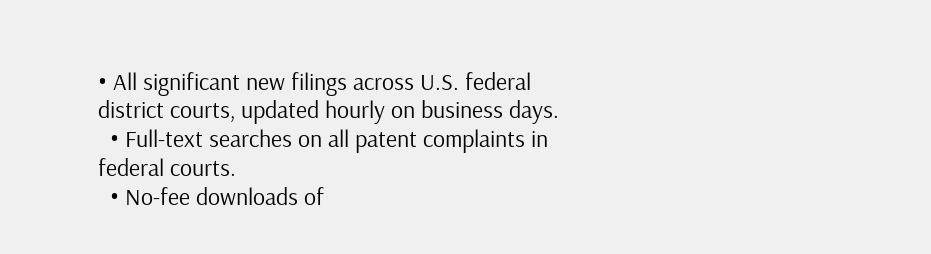• All significant new filings across U.S. federal district courts, updated hourly on business days.
  • Full-text searches on all patent complaints in federal courts.
  • No-fee downloads of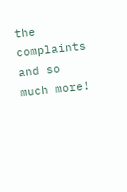the complaints and so much more!